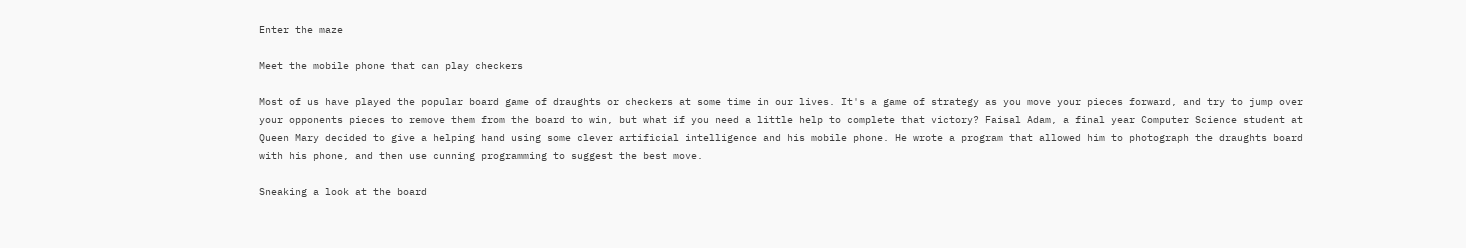Enter the maze

Meet the mobile phone that can play checkers

Most of us have played the popular board game of draughts or checkers at some time in our lives. It's a game of strategy as you move your pieces forward, and try to jump over your opponents pieces to remove them from the board to win, but what if you need a little help to complete that victory? Faisal Adam, a final year Computer Science student at Queen Mary decided to give a helping hand using some clever artificial intelligence and his mobile phone. He wrote a program that allowed him to photograph the draughts board with his phone, and then use cunning programming to suggest the best move.

Sneaking a look at the board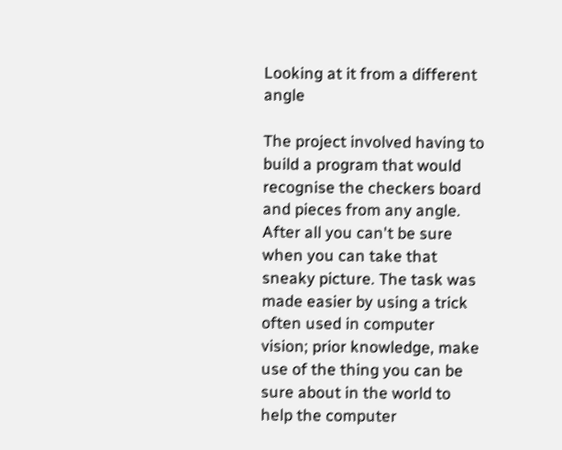Looking at it from a different angle

The project involved having to build a program that would recognise the checkers board and pieces from any angle. After all you can't be sure when you can take that sneaky picture. The task was made easier by using a trick often used in computer vision; prior knowledge, make use of the thing you can be sure about in the world to help the computer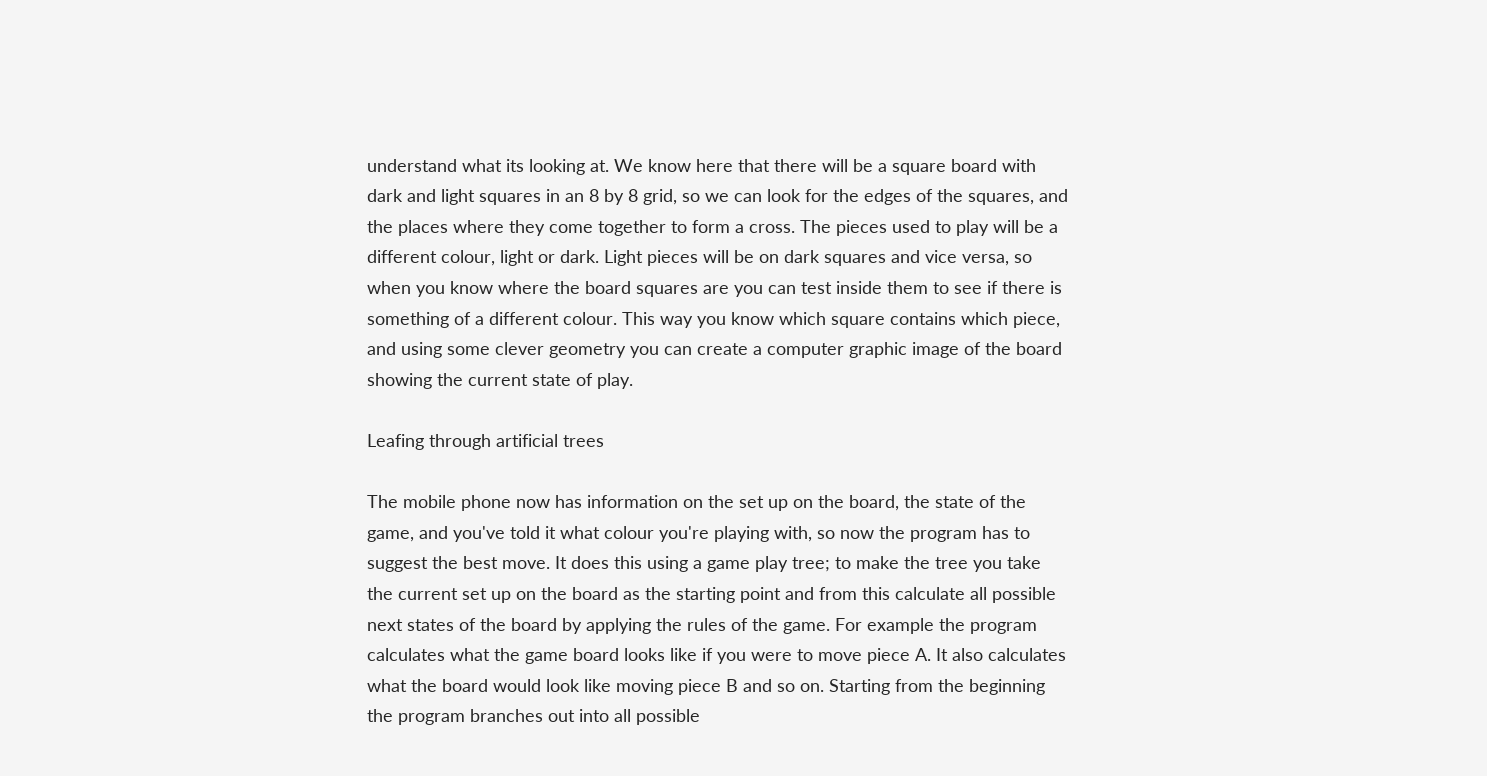understand what its looking at. We know here that there will be a square board with dark and light squares in an 8 by 8 grid, so we can look for the edges of the squares, and the places where they come together to form a cross. The pieces used to play will be a different colour, light or dark. Light pieces will be on dark squares and vice versa, so when you know where the board squares are you can test inside them to see if there is something of a different colour. This way you know which square contains which piece, and using some clever geometry you can create a computer graphic image of the board showing the current state of play.

Leafing through artificial trees

The mobile phone now has information on the set up on the board, the state of the game, and you've told it what colour you're playing with, so now the program has to suggest the best move. It does this using a game play tree; to make the tree you take the current set up on the board as the starting point and from this calculate all possible next states of the board by applying the rules of the game. For example the program calculates what the game board looks like if you were to move piece A. It also calculates what the board would look like moving piece B and so on. Starting from the beginning the program branches out into all possible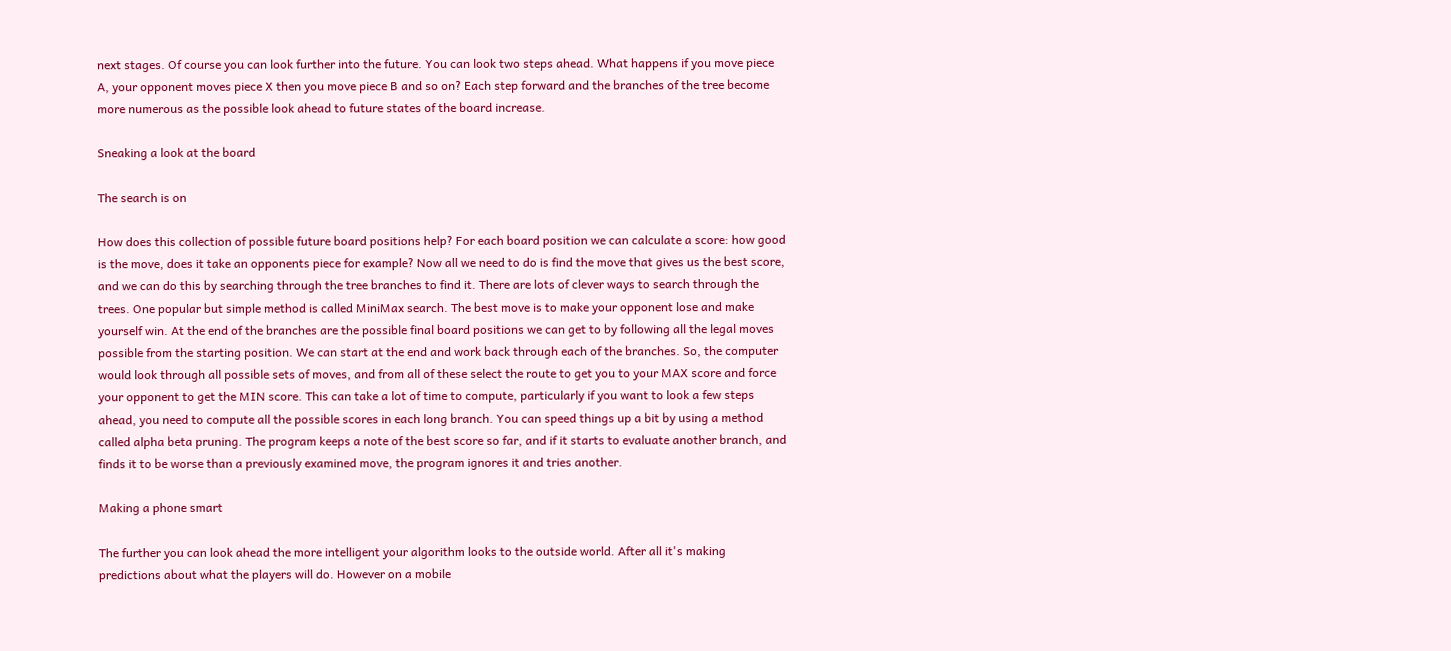next stages. Of course you can look further into the future. You can look two steps ahead. What happens if you move piece A, your opponent moves piece X then you move piece B and so on? Each step forward and the branches of the tree become more numerous as the possible look ahead to future states of the board increase.

Sneaking a look at the board

The search is on

How does this collection of possible future board positions help? For each board position we can calculate a score: how good is the move, does it take an opponents piece for example? Now all we need to do is find the move that gives us the best score, and we can do this by searching through the tree branches to find it. There are lots of clever ways to search through the trees. One popular but simple method is called MiniMax search. The best move is to make your opponent lose and make yourself win. At the end of the branches are the possible final board positions we can get to by following all the legal moves possible from the starting position. We can start at the end and work back through each of the branches. So, the computer would look through all possible sets of moves, and from all of these select the route to get you to your MAX score and force your opponent to get the MIN score. This can take a lot of time to compute, particularly if you want to look a few steps ahead, you need to compute all the possible scores in each long branch. You can speed things up a bit by using a method called alpha beta pruning. The program keeps a note of the best score so far, and if it starts to evaluate another branch, and finds it to be worse than a previously examined move, the program ignores it and tries another.

Making a phone smart

The further you can look ahead the more intelligent your algorithm looks to the outside world. After all it's making predictions about what the players will do. However on a mobile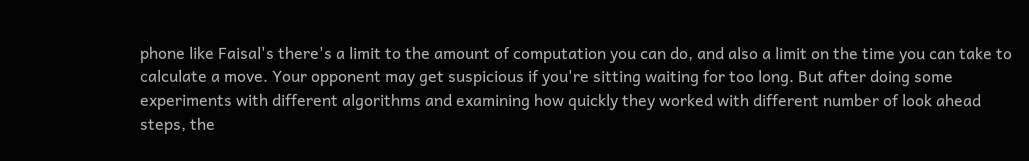phone like Faisal's there's a limit to the amount of computation you can do, and also a limit on the time you can take to calculate a move. Your opponent may get suspicious if you're sitting waiting for too long. But after doing some experiments with different algorithms and examining how quickly they worked with different number of look ahead steps, the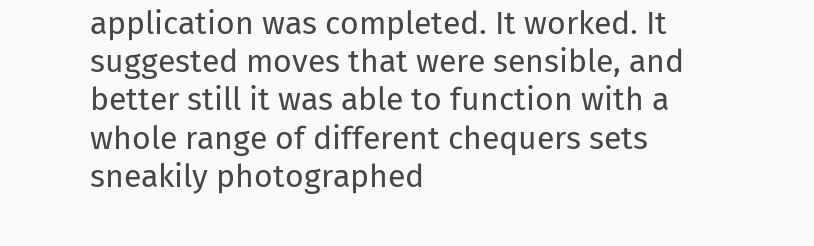application was completed. It worked. It suggested moves that were sensible, and better still it was able to function with a whole range of different chequers sets sneakily photographed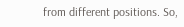from different positions. So,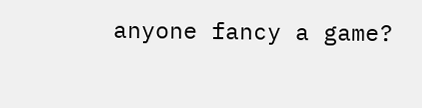anyone fancy a game?